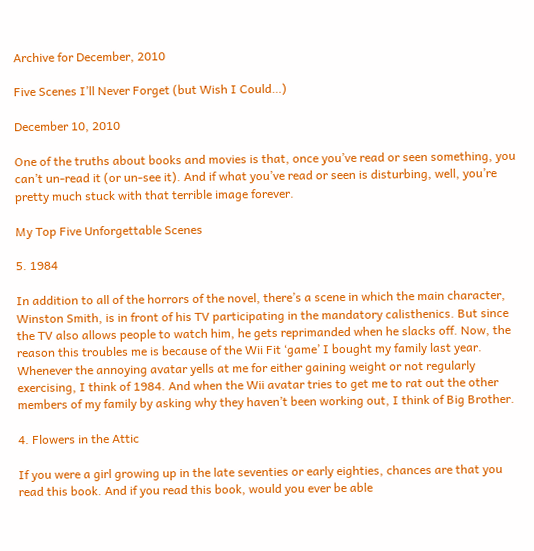Archive for December, 2010

Five Scenes I’ll Never Forget (but Wish I Could…)

December 10, 2010

One of the truths about books and movies is that, once you’ve read or seen something, you can’t un-read it (or un-see it). And if what you’ve read or seen is disturbing, well, you’re pretty much stuck with that terrible image forever.

My Top Five Unforgettable Scenes

5. 1984

In addition to all of the horrors of the novel, there’s a scene in which the main character, Winston Smith, is in front of his TV participating in the mandatory calisthenics. But since the TV also allows people to watch him, he gets reprimanded when he slacks off. Now, the reason this troubles me is because of the Wii Fit ‘game’ I bought my family last year. Whenever the annoying avatar yells at me for either gaining weight or not regularly exercising, I think of 1984. And when the Wii avatar tries to get me to rat out the other members of my family by asking why they haven’t been working out, I think of Big Brother.

4. Flowers in the Attic

If you were a girl growing up in the late seventies or early eighties, chances are that you read this book. And if you read this book, would you ever be able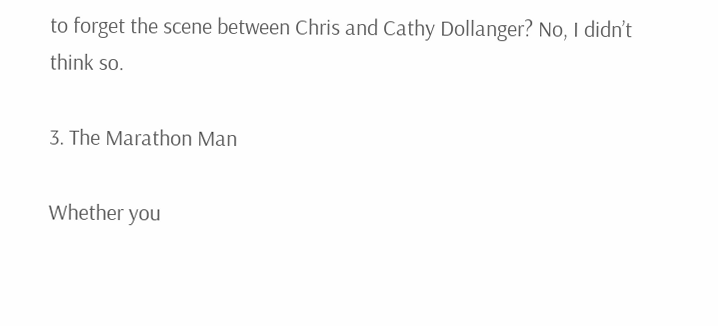to forget the scene between Chris and Cathy Dollanger? No, I didn’t think so.

3. The Marathon Man

Whether you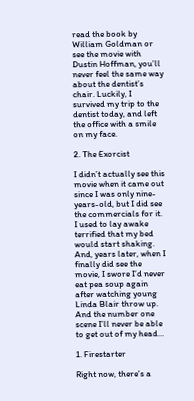read the book by William Goldman or see the movie with Dustin Hoffman, you’ll never feel the same way about the dentist’s chair. Luckily, I survived my trip to the dentist today, and left the office with a smile on my face.

2. The Exorcist

I didn’t actually see this movie when it came out since I was only nine-years-old, but I did see the commercials for it. I used to lay awake terrified that my bed would start shaking. And, years later, when I finally did see the movie, I swore I’d never eat pea soup again after watching young Linda Blair throw up.
And the number one scene I’ll never be able to get out of my head…

1. Firestarter

Right now, there’s a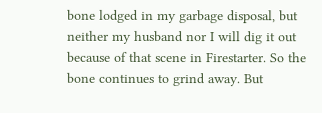bone lodged in my garbage disposal, but neither my husband nor I will dig it out because of that scene in Firestarter. So the bone continues to grind away. But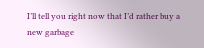I’ll tell you right now that I’d rather buy a new garbage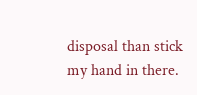disposal than stick my hand in there.